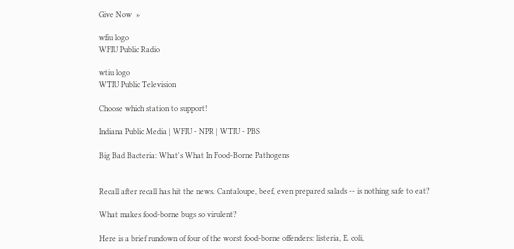Give Now  »

wfiu logo
WFIU Public Radio

wtiu logo
WTIU Public Television

Choose which station to support!

Indiana Public Media | WFIU - NPR | WTIU - PBS

Big Bad Bacteria: What's What In Food-Borne Pathogens


Recall after recall has hit the news. Cantaloupe, beef, even prepared salads -- is nothing safe to eat?

What makes food-borne bugs so virulent?

Here is a brief rundown of four of the worst food-borne offenders: listeria, E. coli,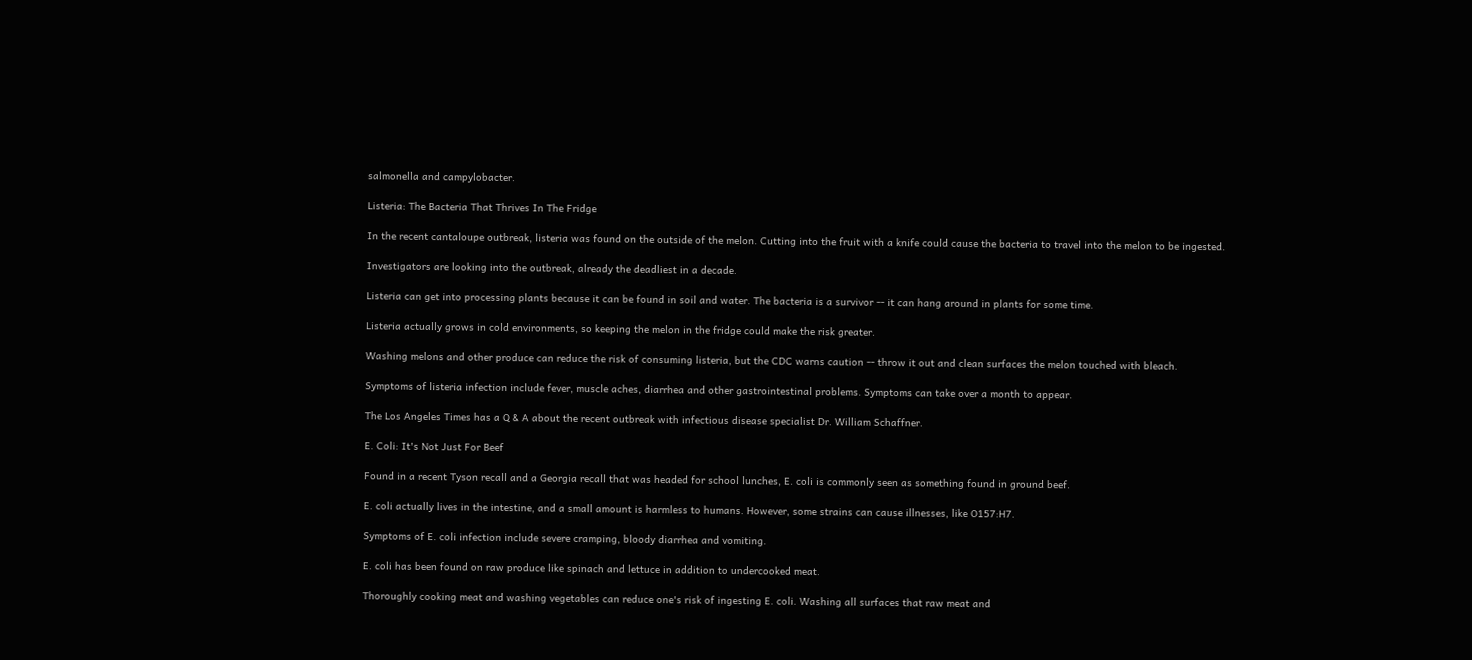salmonella and campylobacter.

Listeria: The Bacteria That Thrives In The Fridge

In the recent cantaloupe outbreak, listeria was found on the outside of the melon. Cutting into the fruit with a knife could cause the bacteria to travel into the melon to be ingested.

Investigators are looking into the outbreak, already the deadliest in a decade.

Listeria can get into processing plants because it can be found in soil and water. The bacteria is a survivor -- it can hang around in plants for some time.

Listeria actually grows in cold environments, so keeping the melon in the fridge could make the risk greater.

Washing melons and other produce can reduce the risk of consuming listeria, but the CDC warns caution -- throw it out and clean surfaces the melon touched with bleach.

Symptoms of listeria infection include fever, muscle aches, diarrhea and other gastrointestinal problems. Symptoms can take over a month to appear.

The Los Angeles Times has a Q & A about the recent outbreak with infectious disease specialist Dr. William Schaffner.

E. Coli: It's Not Just For Beef

Found in a recent Tyson recall and a Georgia recall that was headed for school lunches, E. coli is commonly seen as something found in ground beef.

E. coli actually lives in the intestine, and a small amount is harmless to humans. However, some strains can cause illnesses, like O157:H7.

Symptoms of E. coli infection include severe cramping, bloody diarrhea and vomiting.

E. coli has been found on raw produce like spinach and lettuce in addition to undercooked meat.

Thoroughly cooking meat and washing vegetables can reduce one's risk of ingesting E. coli. Washing all surfaces that raw meat and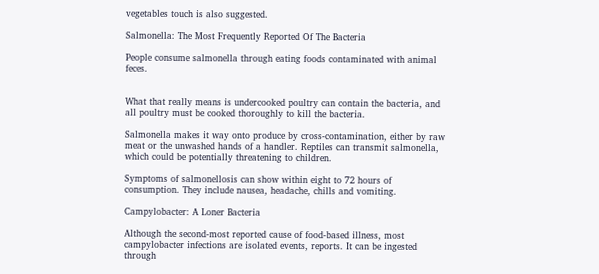vegetables touch is also suggested.

Salmonella: The Most Frequently Reported Of The Bacteria

People consume salmonella through eating foods contaminated with animal feces.


What that really means is undercooked poultry can contain the bacteria, and all poultry must be cooked thoroughly to kill the bacteria.

Salmonella makes it way onto produce by cross-contamination, either by raw meat or the unwashed hands of a handler. Reptiles can transmit salmonella, which could be potentially threatening to children.

Symptoms of salmonellosis can show within eight to 72 hours of consumption. They include nausea, headache, chills and vomiting.

Campylobacter: A Loner Bacteria

Although the second-most reported cause of food-based illness, most campylobacter infections are isolated events, reports. It can be ingested through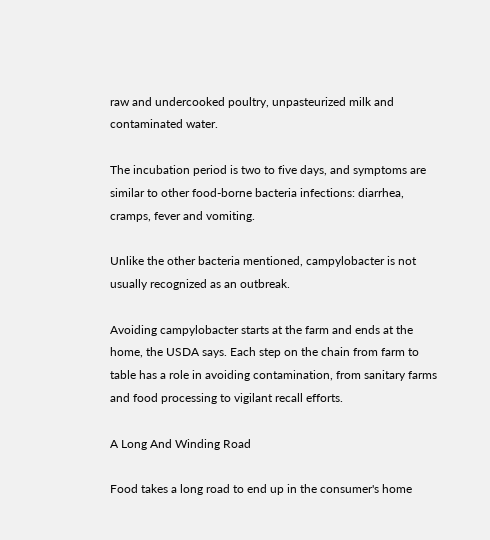raw and undercooked poultry, unpasteurized milk and contaminated water.

The incubation period is two to five days, and symptoms are similar to other food-borne bacteria infections: diarrhea, cramps, fever and vomiting.

Unlike the other bacteria mentioned, campylobacter is not usually recognized as an outbreak.

Avoiding campylobacter starts at the farm and ends at the home, the USDA says. Each step on the chain from farm to table has a role in avoiding contamination, from sanitary farms and food processing to vigilant recall efforts.

A Long And Winding Road

Food takes a long road to end up in the consumer's home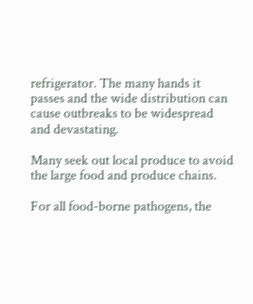refrigerator. The many hands it passes and the wide distribution can cause outbreaks to be widespread and devastating.

Many seek out local produce to avoid the large food and produce chains.

For all food-borne pathogens, the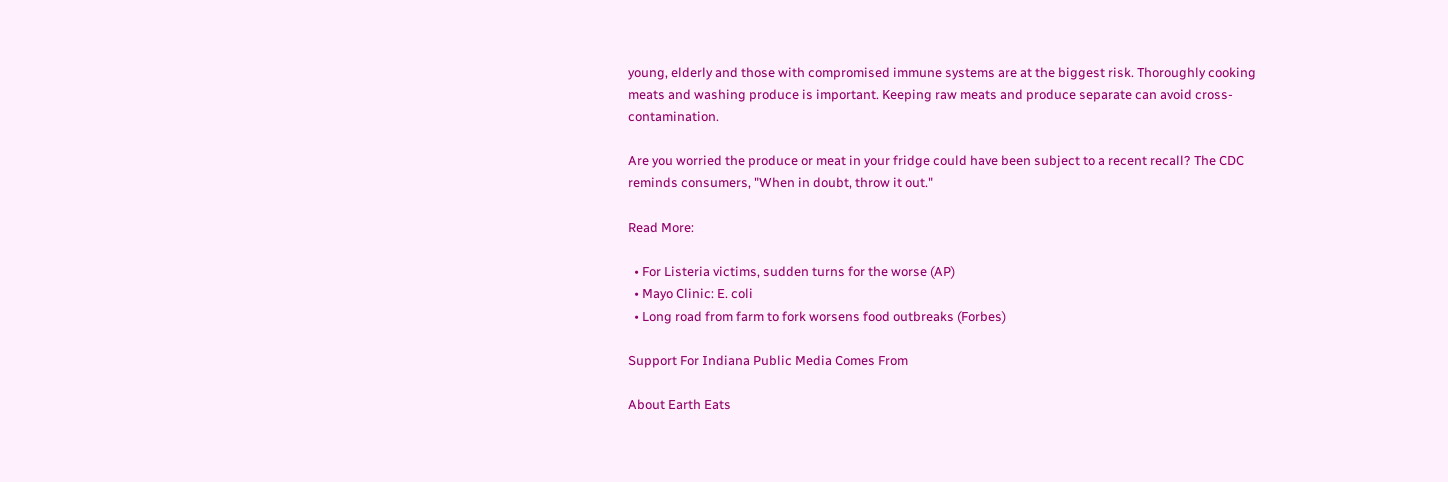young, elderly and those with compromised immune systems are at the biggest risk. Thoroughly cooking meats and washing produce is important. Keeping raw meats and produce separate can avoid cross-contamination.

Are you worried the produce or meat in your fridge could have been subject to a recent recall? The CDC reminds consumers, "When in doubt, throw it out."

Read More:

  • For Listeria victims, sudden turns for the worse (AP)
  • Mayo Clinic: E. coli
  • Long road from farm to fork worsens food outbreaks (Forbes)

Support For Indiana Public Media Comes From

About Earth Eats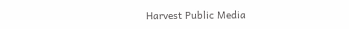Harvest Public Media